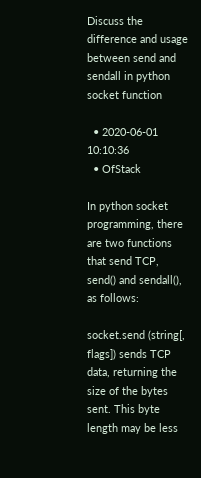Discuss the difference and usage between send and sendall in python socket function

  • 2020-06-01 10:10:36
  • OfStack

In python socket programming, there are two functions that send TCP, send() and sendall(), as follows:

socket.send (string[, flags]) sends TCP data, returning the size of the bytes sent. This byte length may be less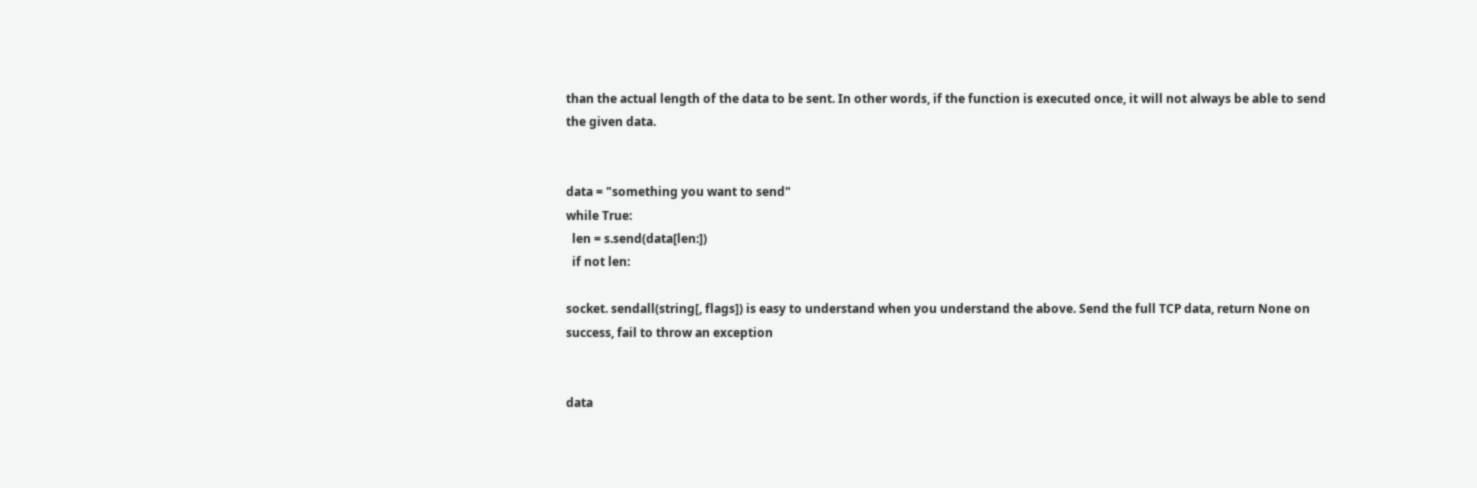than the actual length of the data to be sent. In other words, if the function is executed once, it will not always be able to send the given data.


data = "something you want to send"
while True:
  len = s.send(data[len:])
  if not len:

socket. sendall(string[, flags]) is easy to understand when you understand the above. Send the full TCP data, return None on success, fail to throw an exception


data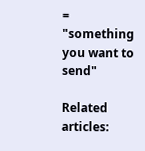= "something you want to send"

Related articles: